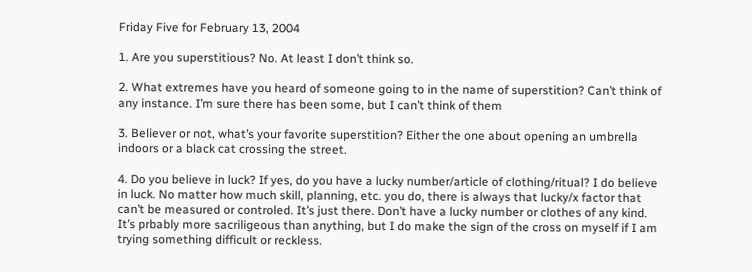Friday Five for February 13, 2004

1. Are you superstitious? No. At least I don’t think so.

2. What extremes have you heard of someone going to in the name of superstition? Can’t think of any instance. I’m sure there has been some, but I can’t think of them

3. Believer or not, what’s your favorite superstition? Either the one about opening an umbrella indoors or a black cat crossing the street.

4. Do you believe in luck? If yes, do you have a lucky number/article of clothing/ritual? I do believe in luck. No matter how much skill, planning, etc. you do, there is always that lucky/x factor that can’t be measured or controled. It’s just there. Don’t have a lucky number or clothes of any kind. It’s prbably more sacriligeous than anything, but I do make the sign of the cross on myself if I am trying something difficult or reckless.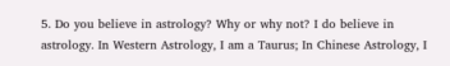5. Do you believe in astrology? Why or why not? I do believe in astrology. In Western Astrology, I am a Taurus; In Chinese Astrology, I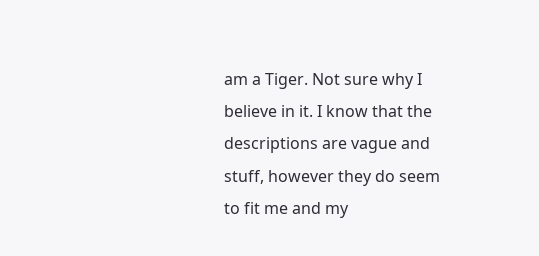am a Tiger. Not sure why I believe in it. I know that the descriptions are vague and stuff, however they do seem to fit me and my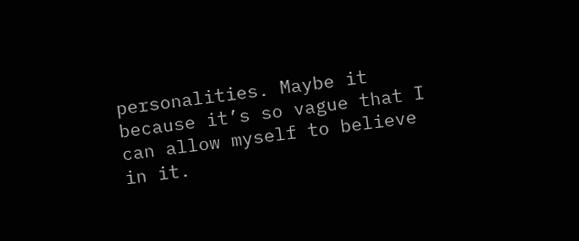personalities. Maybe it because it’s so vague that I can allow myself to believe in it.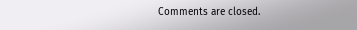Comments are closed.